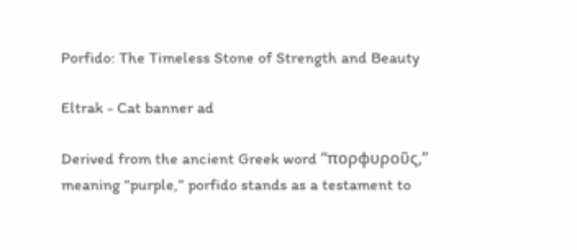Porfido: The Timeless Stone of Strength and Beauty

Eltrak - Cat banner ad

Derived from the ancient Greek word “πορφυροῦς,” meaning “purple,” porfido stands as a testament to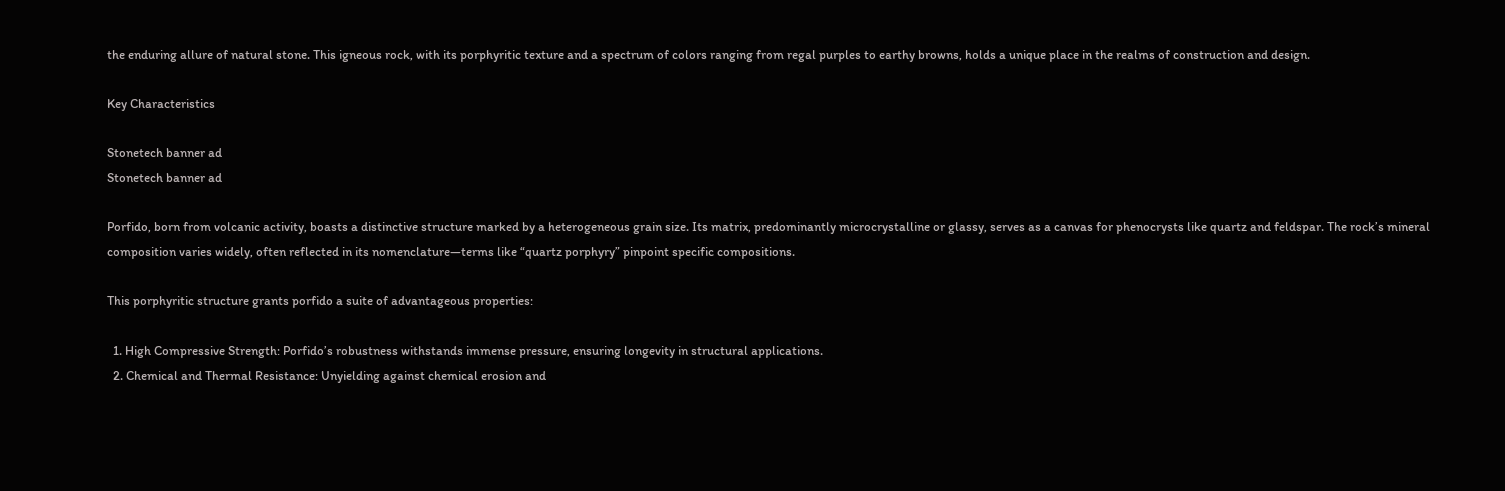the enduring allure of natural stone. This igneous rock, with its porphyritic texture and a spectrum of colors ranging from regal purples to earthy browns, holds a unique place in the realms of construction and design.

Key Characteristics

Stonetech banner ad
Stonetech banner ad

Porfido, born from volcanic activity, boasts a distinctive structure marked by a heterogeneous grain size. Its matrix, predominantly microcrystalline or glassy, serves as a canvas for phenocrysts like quartz and feldspar. The rock’s mineral composition varies widely, often reflected in its nomenclature—terms like “quartz porphyry” pinpoint specific compositions.

This porphyritic structure grants porfido a suite of advantageous properties:

  1. High Compressive Strength: Porfido’s robustness withstands immense pressure, ensuring longevity in structural applications.
  2. Chemical and Thermal Resistance: Unyielding against chemical erosion and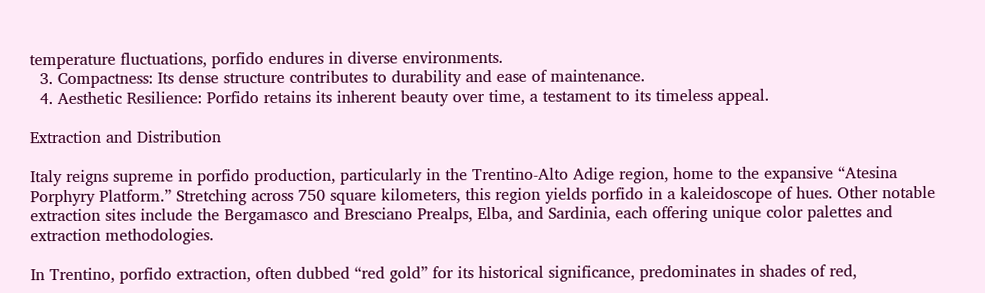temperature fluctuations, porfido endures in diverse environments.
  3. Compactness: Its dense structure contributes to durability and ease of maintenance.
  4. Aesthetic Resilience: Porfido retains its inherent beauty over time, a testament to its timeless appeal.

Extraction and Distribution

Italy reigns supreme in porfido production, particularly in the Trentino-Alto Adige region, home to the expansive “Atesina Porphyry Platform.” Stretching across 750 square kilometers, this region yields porfido in a kaleidoscope of hues. Other notable extraction sites include the Bergamasco and Bresciano Prealps, Elba, and Sardinia, each offering unique color palettes and extraction methodologies.

In Trentino, porfido extraction, often dubbed “red gold” for its historical significance, predominates in shades of red,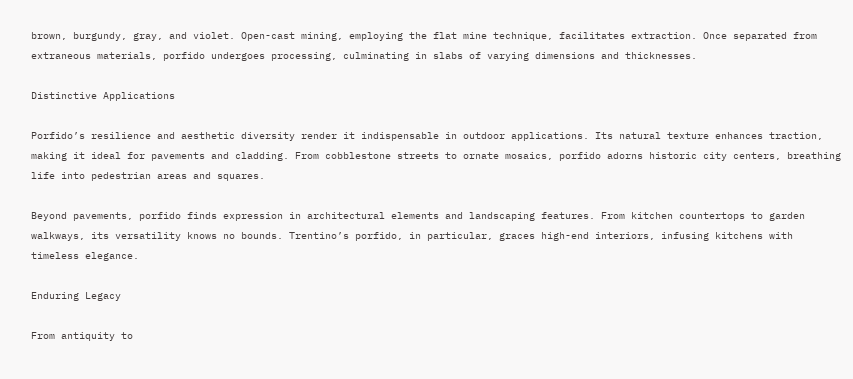brown, burgundy, gray, and violet. Open-cast mining, employing the flat mine technique, facilitates extraction. Once separated from extraneous materials, porfido undergoes processing, culminating in slabs of varying dimensions and thicknesses.

Distinctive Applications

Porfido’s resilience and aesthetic diversity render it indispensable in outdoor applications. Its natural texture enhances traction, making it ideal for pavements and cladding. From cobblestone streets to ornate mosaics, porfido adorns historic city centers, breathing life into pedestrian areas and squares.

Beyond pavements, porfido finds expression in architectural elements and landscaping features. From kitchen countertops to garden walkways, its versatility knows no bounds. Trentino’s porfido, in particular, graces high-end interiors, infusing kitchens with timeless elegance.

Enduring Legacy

From antiquity to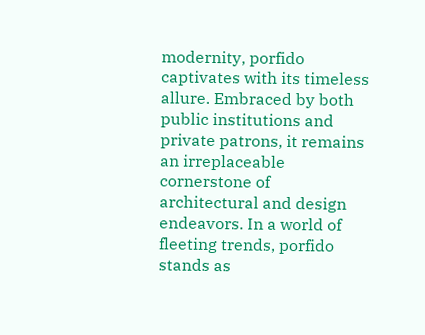modernity, porfido captivates with its timeless allure. Embraced by both public institutions and private patrons, it remains an irreplaceable cornerstone of architectural and design endeavors. In a world of fleeting trends, porfido stands as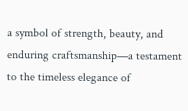a symbol of strength, beauty, and enduring craftsmanship—a testament to the timeless elegance of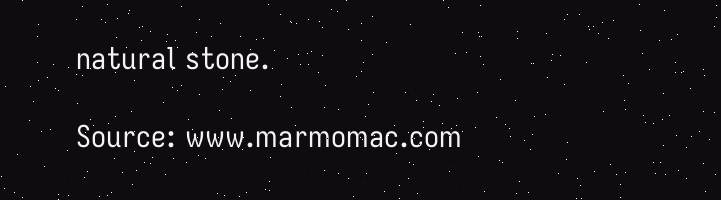natural stone.

Source: www.marmomac.com